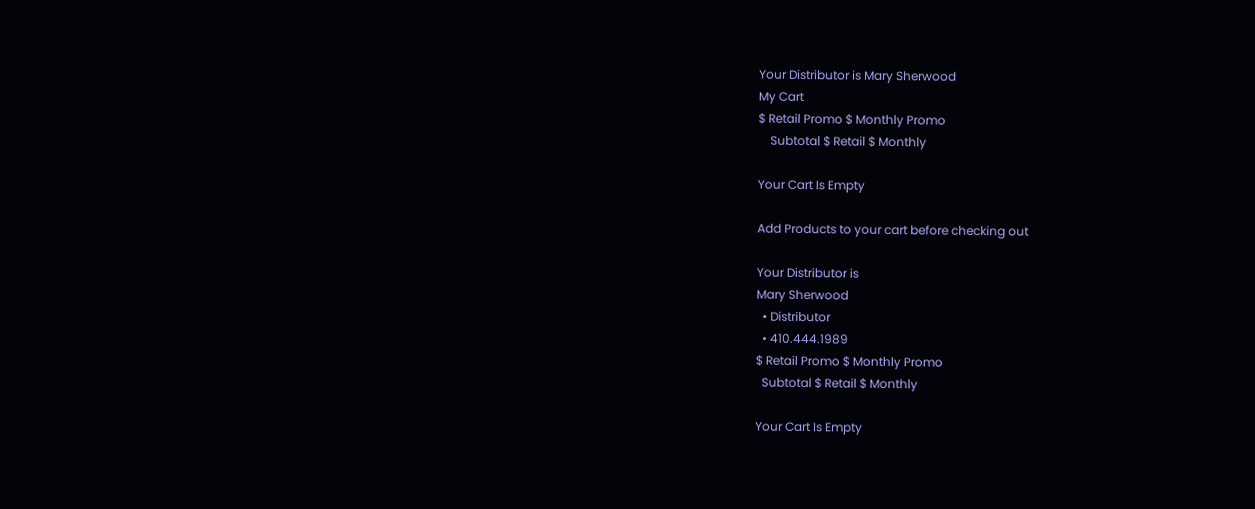Your Distributor is Mary Sherwood
My Cart
$ Retail Promo $ Monthly Promo
    Subtotal $ Retail $ Monthly

Your Cart Is Empty

Add Products to your cart before checking out

Your Distributor is
Mary Sherwood
  • Distributor
  • 410.444.1989
$ Retail Promo $ Monthly Promo
  Subtotal $ Retail $ Monthly

Your Cart Is Empty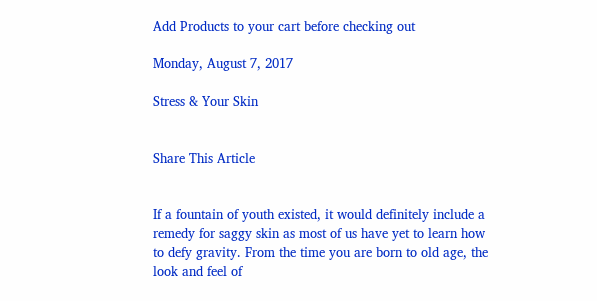Add Products to your cart before checking out

Monday, August 7, 2017

Stress & Your Skin


Share This Article


If a fountain of youth existed, it would definitely include a remedy for saggy skin as most of us have yet to learn how to defy gravity. From the time you are born to old age, the look and feel of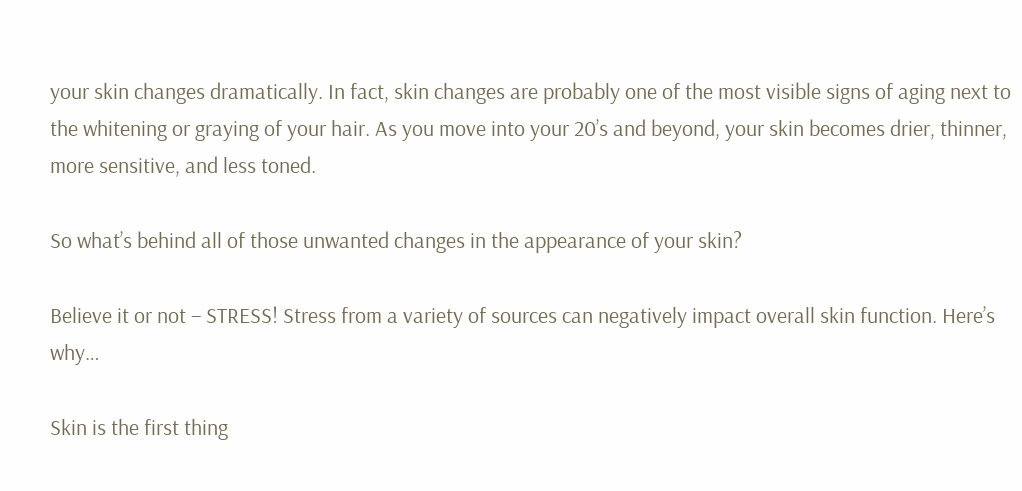your skin changes dramatically. In fact, skin changes are probably one of the most visible signs of aging next to the whitening or graying of your hair. As you move into your 20’s and beyond, your skin becomes drier, thinner, more sensitive, and less toned.

So what’s behind all of those unwanted changes in the appearance of your skin?

Believe it or not – STRESS! Stress from a variety of sources can negatively impact overall skin function. Here’s why…

Skin is the first thing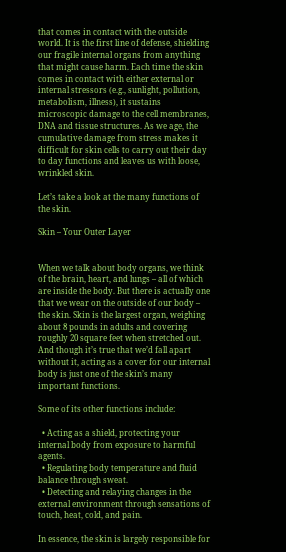that comes in contact with the outside world. It is the first line of defense, shielding our fragile internal organs from anything that might cause harm. Each time the skin comes in contact with either external or internal stressors (e.g., sunlight, pollution, metabolism, illness), it sustains microscopic damage to the cell membranes, DNA and tissue structures. As we age, the cumulative damage from stress makes it difficult for skin cells to carry out their day to day functions and leaves us with loose, wrinkled skin.

Let’s take a look at the many functions of the skin.

Skin – Your Outer Layer


When we talk about body organs, we think of the brain, heart, and lungs – all of which are inside the body. But there is actually one that we wear on the outside of our body – the skin. Skin is the largest organ, weighing about 8 pounds in adults and covering roughly 20 square feet when stretched out. And though it’s true that we’d fall apart without it, acting as a cover for our internal body is just one of the skin’s many important functions.

Some of its other functions include:

  • Acting as a shield, protecting your internal body from exposure to harmful agents.
  • Regulating body temperature and fluid balance through sweat.
  • Detecting and relaying changes in the external environment through sensations of touch, heat, cold, and pain.

In essence, the skin is largely responsible for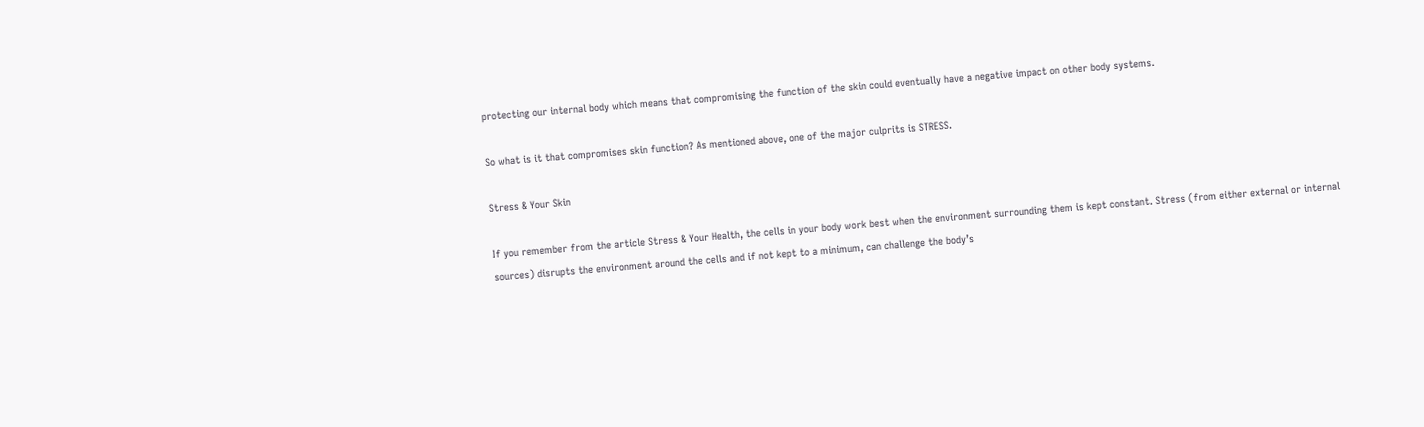protecting our internal body which means that compromising the function of the skin could eventually have a negative impact on other body systems.

So what is it that compromises skin function? As mentioned above, one of the major culprits is STRESS.

Stress & Your Skin

If you remember from the article Stress & Your Health, the cells in your body work best when the environment surrounding them is kept constant. Stress (from either external or internal sources) disrupts the environment around the cells and if not kept to a minimum, can challenge the body’s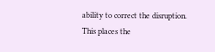ability to correct the disruption. This places the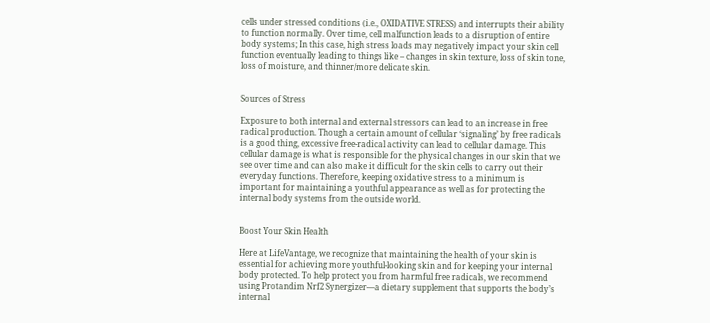cells under stressed conditions (i.e., OXIDATIVE STRESS) and interrupts their ability to function normally. Over time, cell malfunction leads to a disruption of entire body systems; In this case, high stress loads may negatively impact your skin cell function eventually leading to things like – changes in skin texture, loss of skin tone, loss of moisture, and thinner/more delicate skin.


Sources of Stress

Exposure to both internal and external stressors can lead to an increase in free radical production. Though a certain amount of cellular ‘signaling’ by free radicals is a good thing, excessive free-radical activity can lead to cellular damage. This cellular damage is what is responsible for the physical changes in our skin that we see over time and can also make it difficult for the skin cells to carry out their everyday functions. Therefore, keeping oxidative stress to a minimum is important for maintaining a youthful appearance as well as for protecting the internal body systems from the outside world.


Boost Your Skin Health

Here at LifeVantage, we recognize that maintaining the health of your skin is essential for achieving more youthful-looking skin and for keeping your internal body protected. To help protect you from harmful free radicals, we recommend using Protandim Nrf2 Synergizer—a dietary supplement that supports the body’s internal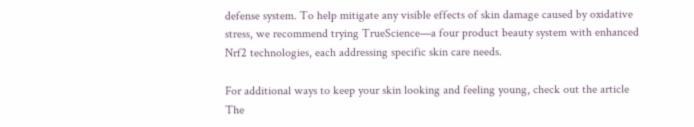defense system. To help mitigate any visible effects of skin damage caused by oxidative stress, we recommend trying TrueScience—a four product beauty system with enhanced Nrf2 technologies, each addressing specific skin care needs.

For additional ways to keep your skin looking and feeling young, check out the article The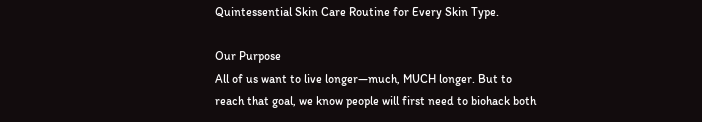Quintessential Skin Care Routine for Every Skin Type.

Our Purpose
All of us want to live longer—much, MUCH longer. But to reach that goal, we know people will first need to biohack both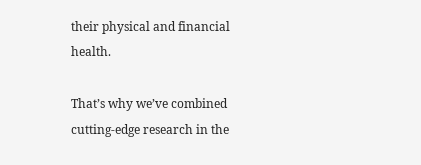their physical and financial health.

That’s why we’ve combined cutting-edge research in the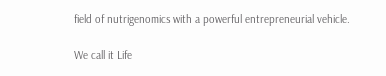field of nutrigenomics with a powerful entrepreneurial vehicle.

We call it Life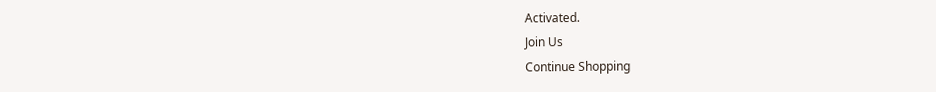Activated.
Join Us
Continue Shopping